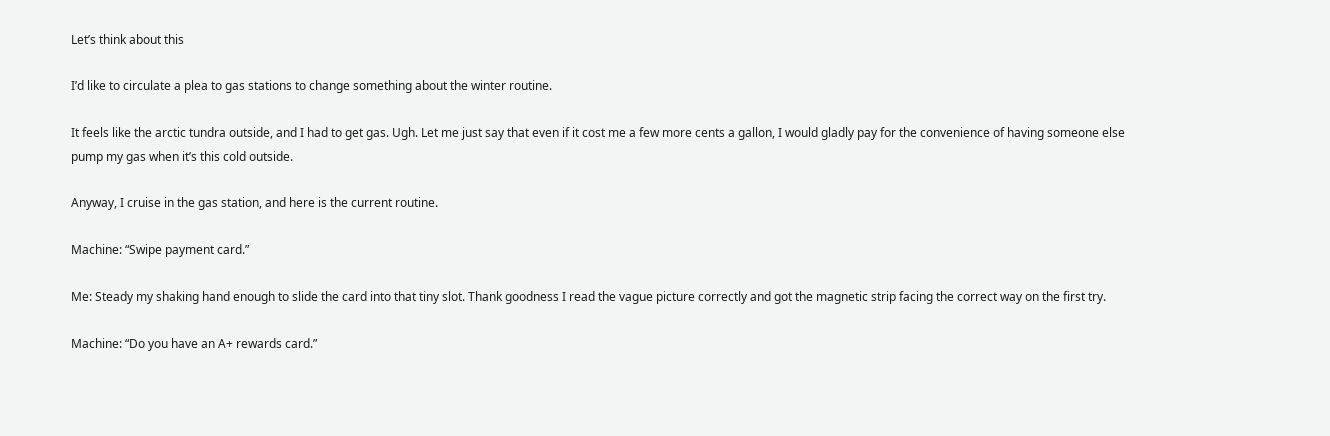Let’s think about this

I’d like to circulate a plea to gas stations to change something about the winter routine.

It feels like the arctic tundra outside, and I had to get gas. Ugh. Let me just say that even if it cost me a few more cents a gallon, I would gladly pay for the convenience of having someone else pump my gas when it’s this cold outside.

Anyway, I cruise in the gas station, and here is the current routine.

Machine: “Swipe payment card.”

Me: Steady my shaking hand enough to slide the card into that tiny slot. Thank goodness I read the vague picture correctly and got the magnetic strip facing the correct way on the first try.

Machine: “Do you have an A+ rewards card.”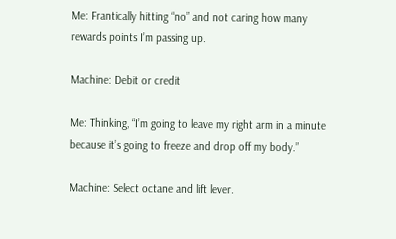Me: Frantically hitting “no” and not caring how many rewards points I’m passing up.

Machine: Debit or credit

Me: Thinking, “I’m going to leave my right arm in a minute because it’s going to freeze and drop off my body.”

Machine: Select octane and lift lever.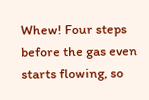Whew! Four steps before the gas even starts flowing, so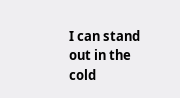I can stand out in the cold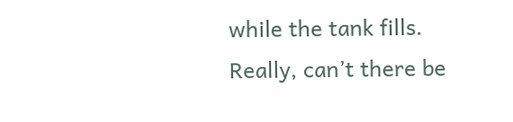while the tank fills. Really, can’t there be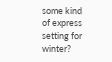some kind of express setting for winter?